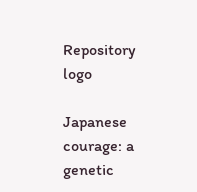Repository logo

Japanese courage: a genetic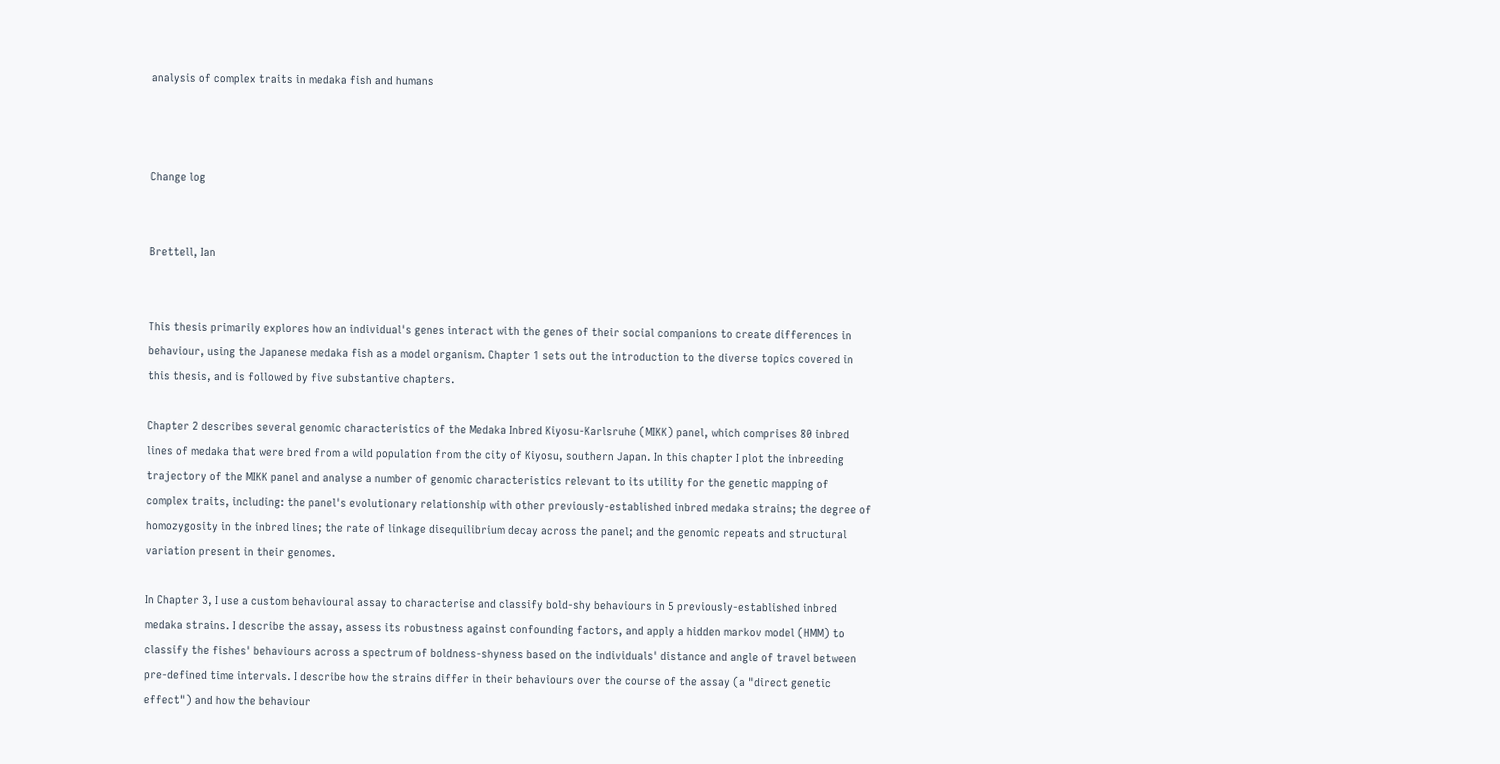analysis of complex traits in medaka fish and humans



Change log


Brettell, Ian


This thesis primarily explores how an individual's genes interact with the genes of their social companions to create differences in behaviour, using the Japanese medaka fish as a model organism. Chapter 1 sets out the introduction to the diverse topics covered in this thesis, and is followed by five substantive chapters.

Chapter 2 describes several genomic characteristics of the Medaka Inbred Kiyosu-Karlsruhe (MIKK) panel, which comprises 80 inbred lines of medaka that were bred from a wild population from the city of Kiyosu, southern Japan. In this chapter I plot the inbreeding trajectory of the MIKK panel and analyse a number of genomic characteristics relevant to its utility for the genetic mapping of complex traits, including: the panel's evolutionary relationship with other previously-established inbred medaka strains; the degree of homozygosity in the inbred lines; the rate of linkage disequilibrium decay across the panel; and the genomic repeats and structural variation present in their genomes.

In Chapter 3, I use a custom behavioural assay to characterise and classify bold-shy behaviours in 5 previously-established inbred medaka strains. I describe the assay, assess its robustness against confounding factors, and apply a hidden markov model (HMM) to classify the fishes' behaviours across a spectrum of boldness-shyness based on the individuals' distance and angle of travel between pre-defined time intervals. I describe how the strains differ in their behaviours over the course of the assay (a "direct genetic effect") and how the behaviour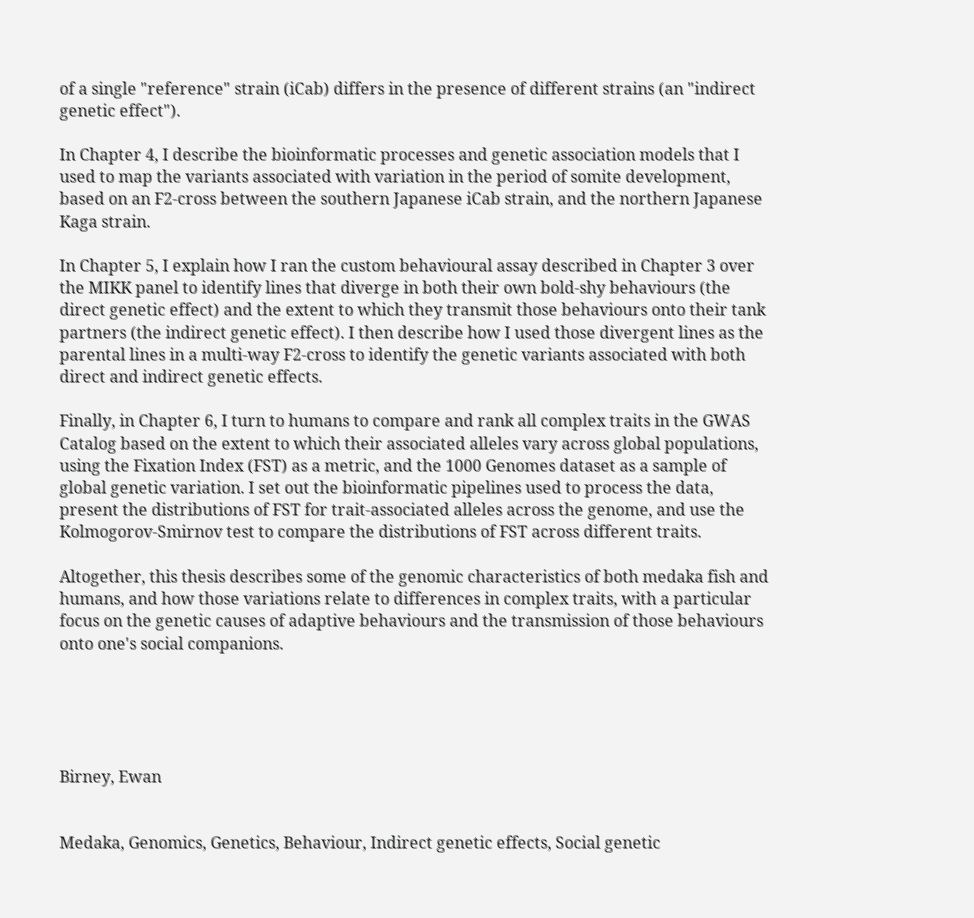of a single "reference" strain (iCab) differs in the presence of different strains (an "indirect genetic effect").

In Chapter 4, I describe the bioinformatic processes and genetic association models that I used to map the variants associated with variation in the period of somite development, based on an F2-cross between the southern Japanese iCab strain, and the northern Japanese Kaga strain.

In Chapter 5, I explain how I ran the custom behavioural assay described in Chapter 3 over the MIKK panel to identify lines that diverge in both their own bold-shy behaviours (the direct genetic effect) and the extent to which they transmit those behaviours onto their tank partners (the indirect genetic effect). I then describe how I used those divergent lines as the parental lines in a multi-way F2-cross to identify the genetic variants associated with both direct and indirect genetic effects.

Finally, in Chapter 6, I turn to humans to compare and rank all complex traits in the GWAS Catalog based on the extent to which their associated alleles vary across global populations, using the Fixation Index (FST) as a metric, and the 1000 Genomes dataset as a sample of global genetic variation. I set out the bioinformatic pipelines used to process the data, present the distributions of FST for trait-associated alleles across the genome, and use the Kolmogorov-Smirnov test to compare the distributions of FST across different traits.

Altogether, this thesis describes some of the genomic characteristics of both medaka fish and humans, and how those variations relate to differences in complex traits, with a particular focus on the genetic causes of adaptive behaviours and the transmission of those behaviours onto one's social companions.





Birney, Ewan


Medaka, Genomics, Genetics, Behaviour, Indirect genetic effects, Social genetic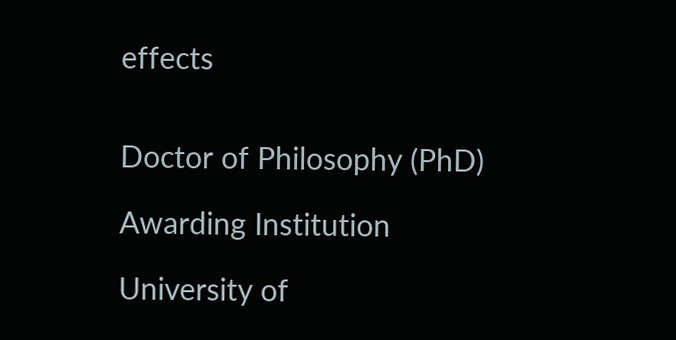effects


Doctor of Philosophy (PhD)

Awarding Institution

University of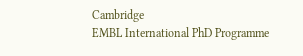Cambridge
EMBL International PhD Programme